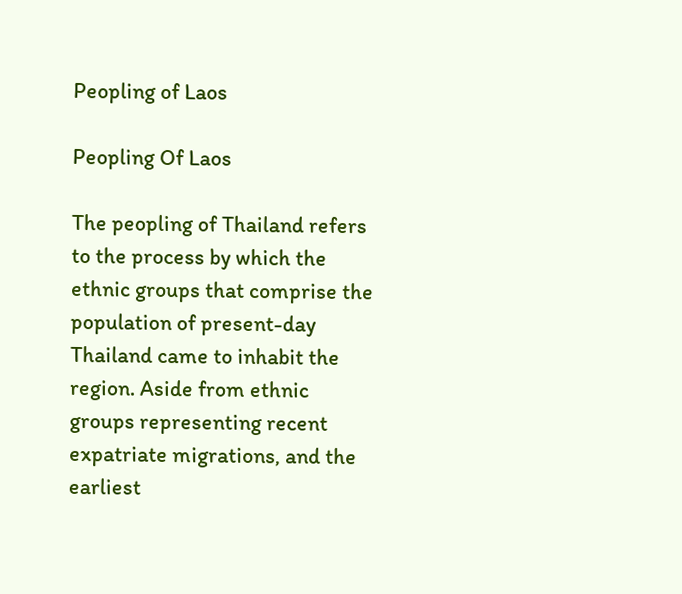Peopling of Laos

Peopling Of Laos

The peopling of Thailand refers to the process by which the ethnic groups that comprise the population of present-day Thailand came to inhabit the region. Aside from ethnic groups representing recent expatriate migrations, and the earliest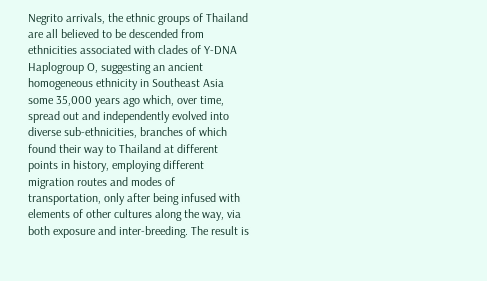Negrito arrivals, the ethnic groups of Thailand are all believed to be descended from ethnicities associated with clades of Y-DNA Haplogroup O, suggesting an ancient homogeneous ethnicity in Southeast Asia some 35,000 years ago which, over time, spread out and independently evolved into diverse sub-ethnicities, branches of which found their way to Thailand at different points in history, employing different migration routes and modes of transportation, only after being infused with elements of other cultures along the way, via both exposure and inter-breeding. The result is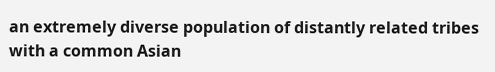an extremely diverse population of distantly related tribes with a common Asian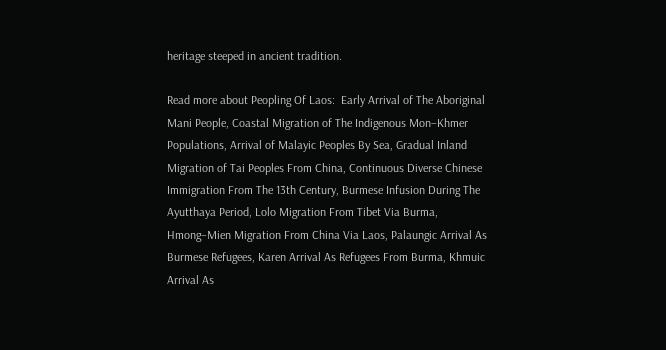heritage steeped in ancient tradition.

Read more about Peopling Of Laos:  Early Arrival of The Aboriginal Mani People, Coastal Migration of The Indigenous Mon–Khmer Populations, Arrival of Malayic Peoples By Sea, Gradual Inland Migration of Tai Peoples From China, Continuous Diverse Chinese Immigration From The 13th Century, Burmese Infusion During The Ayutthaya Period, Lolo Migration From Tibet Via Burma, Hmong–Mien Migration From China Via Laos, Palaungic Arrival As Burmese Refugees, Karen Arrival As Refugees From Burma, Khmuic Arrival As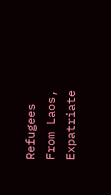Refugees From Laos, Expatriate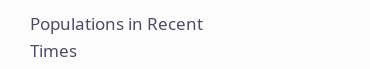Populations in Recent Times